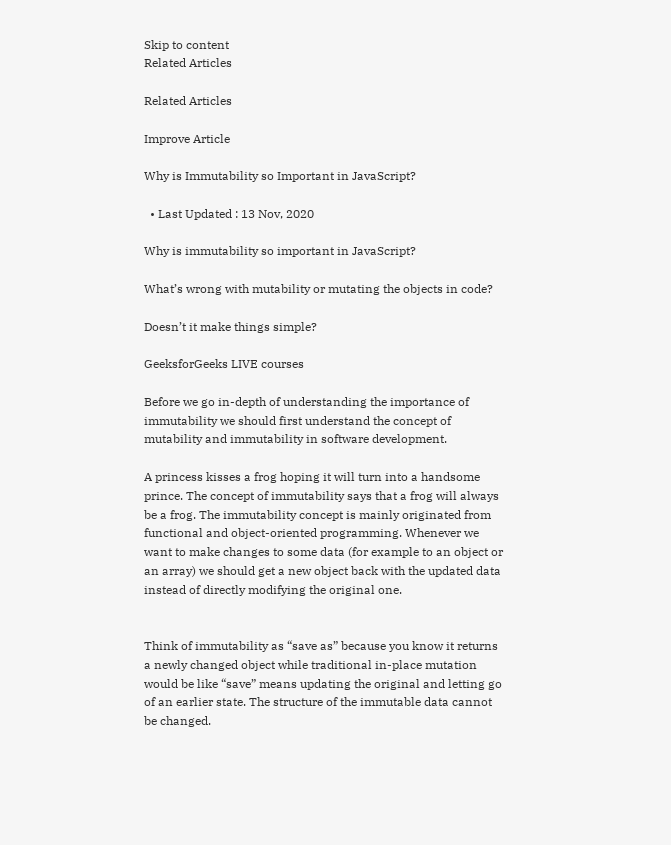Skip to content
Related Articles

Related Articles

Improve Article

Why is Immutability so Important in JavaScript?

  • Last Updated : 13 Nov, 2020

Why is immutability so important in JavaScript?

What’s wrong with mutability or mutating the objects in code?

Doesn’t it make things simple?

GeeksforGeeks LIVE courses

Before we go in-depth of understanding the importance of immutability we should first understand the concept of mutability and immutability in software development.

A princess kisses a frog hoping it will turn into a handsome prince. The concept of immutability says that a frog will always be a frog. The immutability concept is mainly originated from functional and object-oriented programming. Whenever we want to make changes to some data (for example to an object or an array) we should get a new object back with the updated data instead of directly modifying the original one.


Think of immutability as “save as” because you know it returns a newly changed object while traditional in-place mutation would be like “save” means updating the original and letting go of an earlier state. The structure of the immutable data cannot be changed.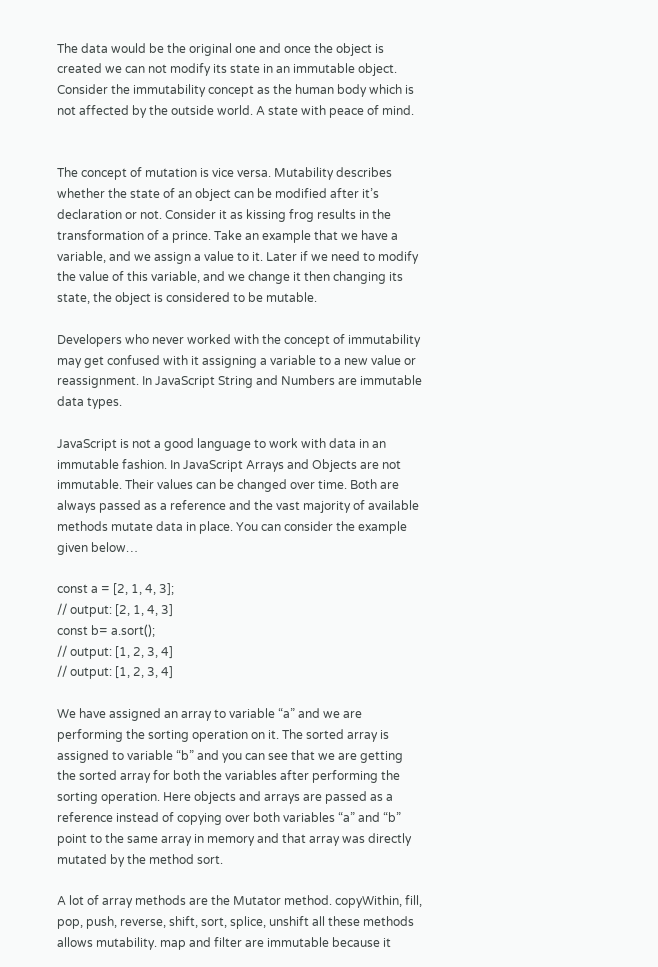The data would be the original one and once the object is created we can not modify its state in an immutable object. Consider the immutability concept as the human body which is not affected by the outside world. A state with peace of mind.


The concept of mutation is vice versa. Mutability describes whether the state of an object can be modified after it’s declaration or not. Consider it as kissing frog results in the transformation of a prince. Take an example that we have a variable, and we assign a value to it. Later if we need to modify the value of this variable, and we change it then changing its state, the object is considered to be mutable.

Developers who never worked with the concept of immutability may get confused with it assigning a variable to a new value or reassignment. In JavaScript String and Numbers are immutable data types.

JavaScript is not a good language to work with data in an immutable fashion. In JavaScript Arrays and Objects are not immutable. Their values can be changed over time. Both are always passed as a reference and the vast majority of available methods mutate data in place. You can consider the example given below…

const a = [2, 1, 4, 3];
// output: [2, 1, 4, 3]
const b= a.sort();
// output: [1, 2, 3, 4]
// output: [1, 2, 3, 4]

We have assigned an array to variable “a” and we are performing the sorting operation on it. The sorted array is assigned to variable “b” and you can see that we are getting the sorted array for both the variables after performing the sorting operation. Here objects and arrays are passed as a reference instead of copying over both variables “a” and “b” point to the same array in memory and that array was directly mutated by the method sort.

A lot of array methods are the Mutator method. copyWithin, fill, pop, push, reverse, shift, sort, splice, unshift all these methods allows mutability. map and filter are immutable because it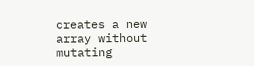creates a new array without mutating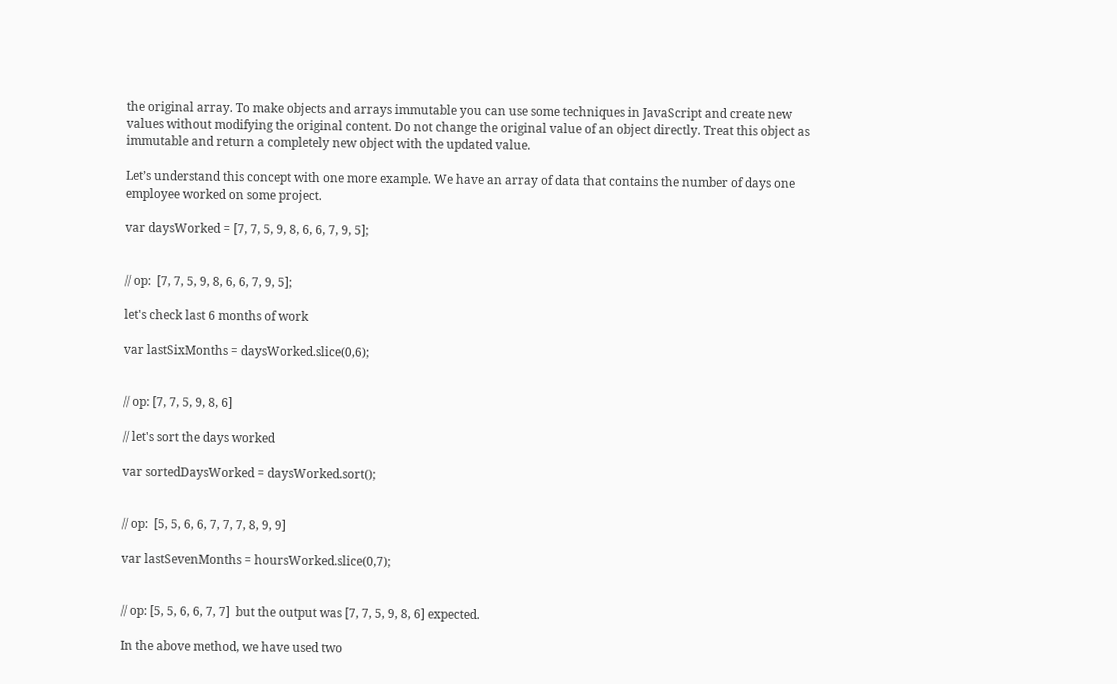the original array. To make objects and arrays immutable you can use some techniques in JavaScript and create new values without modifying the original content. Do not change the original value of an object directly. Treat this object as immutable and return a completely new object with the updated value.

Let’s understand this concept with one more example. We have an array of data that contains the number of days one employee worked on some project.

var daysWorked = [7, 7, 5, 9, 8, 6, 6, 7, 9, 5];


// op:  [7, 7, 5, 9, 8, 6, 6, 7, 9, 5];

let's check last 6 months of work

var lastSixMonths = daysWorked.slice(0,6);


// op: [7, 7, 5, 9, 8, 6]

// let's sort the days worked

var sortedDaysWorked = daysWorked.sort();


// op:  [5, 5, 6, 6, 7, 7, 7, 8, 9, 9]

var lastSevenMonths = hoursWorked.slice(0,7);


// op: [5, 5, 6, 6, 7, 7]  but the output was [7, 7, 5, 9, 8, 6] expected.

In the above method, we have used two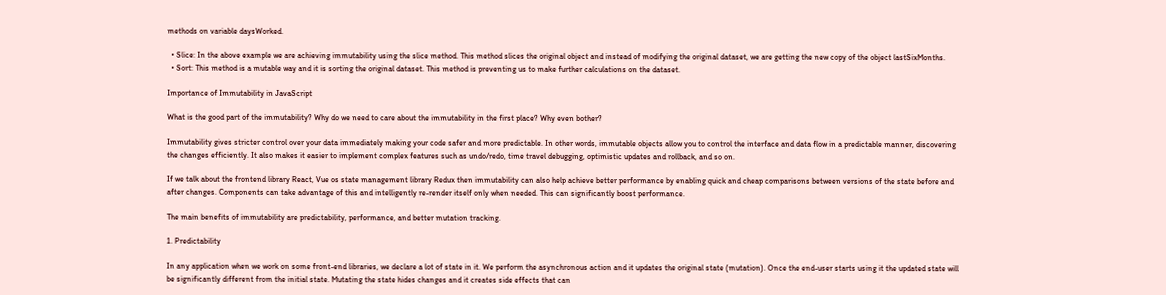methods on variable daysWorked.

  • Slice: In the above example we are achieving immutability using the slice method. This method slices the original object and instead of modifying the original dataset, we are getting the new copy of the object lastSixMonths.
  • Sort: This method is a mutable way and it is sorting the original dataset. This method is preventing us to make further calculations on the dataset.

Importance of Immutability in JavaScript

What is the good part of the immutability? Why do we need to care about the immutability in the first place? Why even bother?

Immutability gives stricter control over your data immediately making your code safer and more predictable. In other words, immutable objects allow you to control the interface and data flow in a predictable manner, discovering the changes efficiently. It also makes it easier to implement complex features such as undo/redo, time travel debugging, optimistic updates and rollback, and so on.

If we talk about the frontend library React, Vue os state management library Redux then immutability can also help achieve better performance by enabling quick and cheap comparisons between versions of the state before and after changes. Components can take advantage of this and intelligently re-render itself only when needed. This can significantly boost performance.

The main benefits of immutability are predictability, performance, and better mutation tracking.

1. Predictability

In any application when we work on some front-end libraries, we declare a lot of state in it. We perform the asynchronous action and it updates the original state (mutation). Once the end-user starts using it the updated state will be significantly different from the initial state. Mutating the state hides changes and it creates side effects that can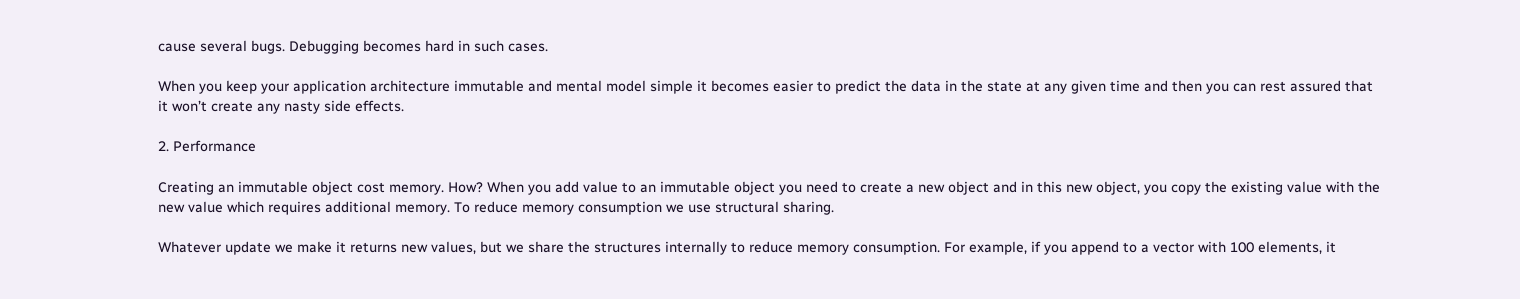cause several bugs. Debugging becomes hard in such cases.

When you keep your application architecture immutable and mental model simple it becomes easier to predict the data in the state at any given time and then you can rest assured that it won’t create any nasty side effects.

2. Performance

Creating an immutable object cost memory. How? When you add value to an immutable object you need to create a new object and in this new object, you copy the existing value with the new value which requires additional memory. To reduce memory consumption we use structural sharing.

Whatever update we make it returns new values, but we share the structures internally to reduce memory consumption. For example, if you append to a vector with 100 elements, it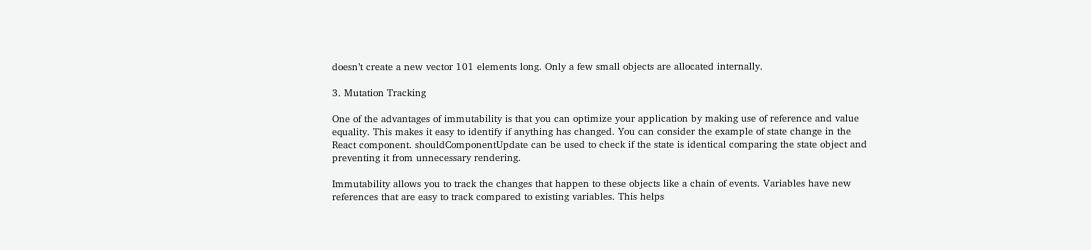doesn’t create a new vector 101 elements long. Only a few small objects are allocated internally.

3. Mutation Tracking

One of the advantages of immutability is that you can optimize your application by making use of reference and value equality. This makes it easy to identify if anything has changed. You can consider the example of state change in the React component. shouldComponentUpdate can be used to check if the state is identical comparing the state object and preventing it from unnecessary rendering.

Immutability allows you to track the changes that happen to these objects like a chain of events. Variables have new references that are easy to track compared to existing variables. This helps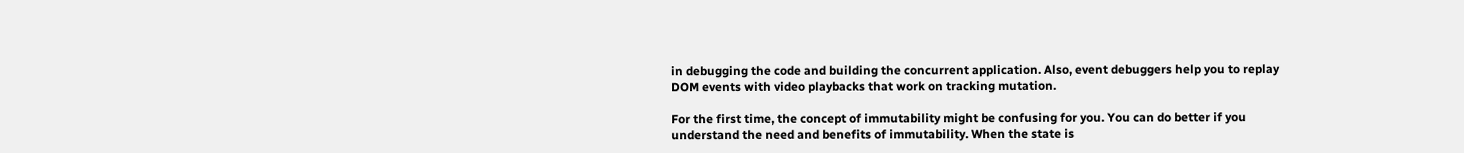in debugging the code and building the concurrent application. Also, event debuggers help you to replay DOM events with video playbacks that work on tracking mutation.

For the first time, the concept of immutability might be confusing for you. You can do better if you understand the need and benefits of immutability. When the state is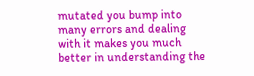mutated you bump into many errors and dealing with it makes you much better in understanding the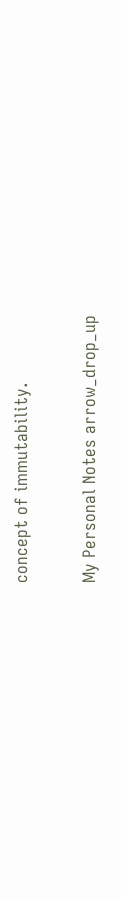concept of immutability.

My Personal Notes arrow_drop_up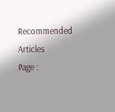Recommended Articles
Page :